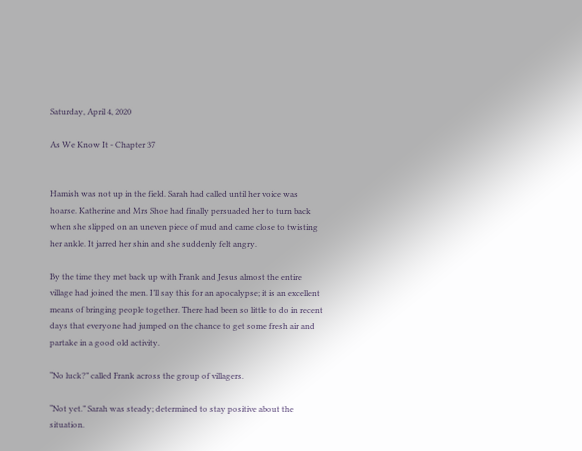Saturday, April 4, 2020

As We Know It - Chapter 37


Hamish was not up in the field. Sarah had called until her voice was hoarse. Katherine and Mrs Shoe had finally persuaded her to turn back when she slipped on an uneven piece of mud and came close to twisting her ankle. It jarred her shin and she suddenly felt angry.

By the time they met back up with Frank and Jesus almost the entire village had joined the men. I’ll say this for an apocalypse; it is an excellent means of bringing people together. There had been so little to do in recent days that everyone had jumped on the chance to get some fresh air and partake in a good old activity.

“No luck?” called Frank across the group of villagers.

“Not yet.” Sarah was steady; determined to stay positive about the situation.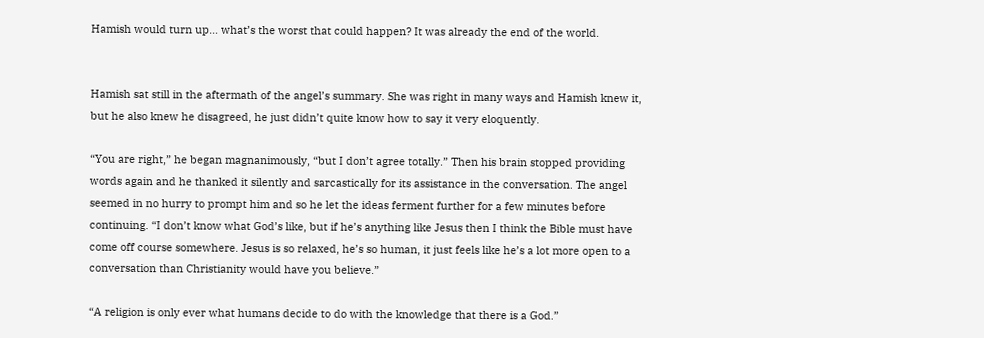Hamish would turn up… what’s the worst that could happen? It was already the end of the world.


Hamish sat still in the aftermath of the angel’s summary. She was right in many ways and Hamish knew it, but he also knew he disagreed, he just didn’t quite know how to say it very eloquently.

“You are right,” he began magnanimously, “but I don’t agree totally.” Then his brain stopped providing words again and he thanked it silently and sarcastically for its assistance in the conversation. The angel seemed in no hurry to prompt him and so he let the ideas ferment further for a few minutes before continuing. “I don’t know what God’s like, but if he’s anything like Jesus then I think the Bible must have come off course somewhere. Jesus is so relaxed, he’s so human, it just feels like he’s a lot more open to a conversation than Christianity would have you believe.”

“A religion is only ever what humans decide to do with the knowledge that there is a God.”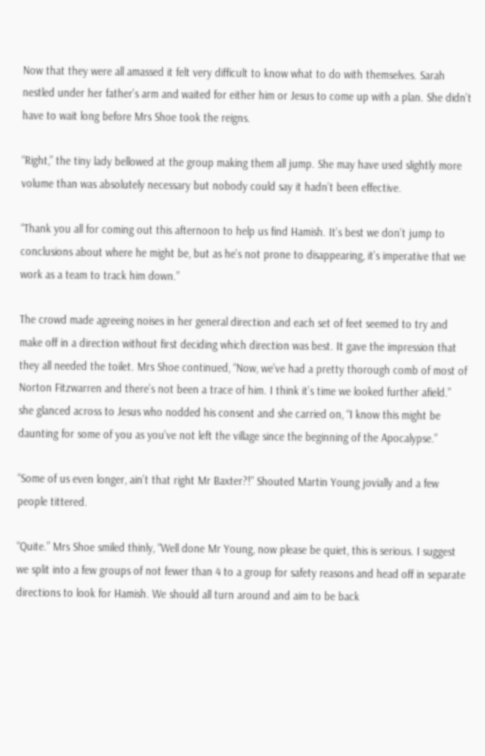Now that they were all amassed it felt very difficult to know what to do with themselves. Sarah nestled under her father’s arm and waited for either him or Jesus to come up with a plan. She didn’t have to wait long before Mrs Shoe took the reigns.

“Right,” the tiny lady bellowed at the group making them all jump. She may have used slightly more volume than was absolutely necessary but nobody could say it hadn’t been effective.

“Thank you all for coming out this afternoon to help us find Hamish. It’s best we don’t jump to conclusions about where he might be, but as he’s not prone to disappearing, it’s imperative that we work as a team to track him down.”

The crowd made agreeing noises in her general direction and each set of feet seemed to try and make off in a direction without first deciding which direction was best. It gave the impression that they all needed the toilet. Mrs Shoe continued, “Now, we’ve had a pretty thorough comb of most of Norton Fitzwarren and there’s not been a trace of him. I think it’s time we looked further afield.” she glanced across to Jesus who nodded his consent and she carried on, “I know this might be daunting for some of you as you’ve not left the village since the beginning of the Apocalypse.”

“Some of us even longer, ain’t that right Mr Baxter?!” Shouted Martin Young jovially and a few people tittered.

“Quite.” Mrs Shoe smiled thinly, “Well done Mr Young, now please be quiet, this is serious. I suggest we split into a few groups of not fewer than 4 to a group for safety reasons and head off in separate directions to look for Hamish. We should all turn around and aim to be back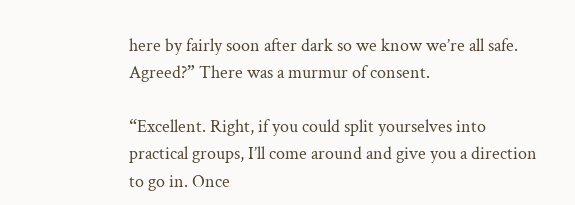here by fairly soon after dark so we know we’re all safe. Agreed?” There was a murmur of consent.

“Excellent. Right, if you could split yourselves into practical groups, I’ll come around and give you a direction to go in. Once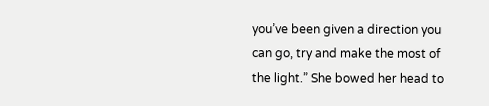you’ve been given a direction you can go, try and make the most of the light.” She bowed her head to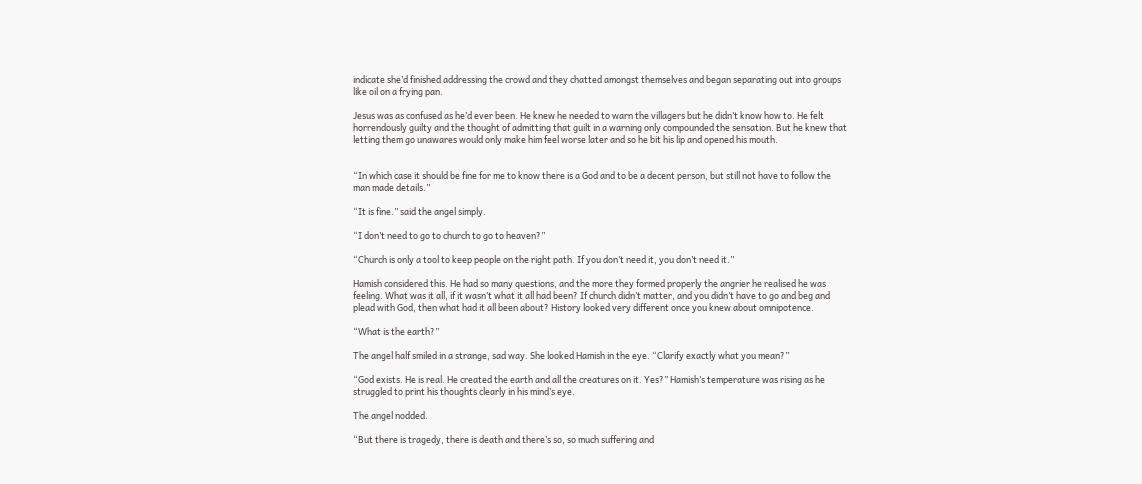indicate she’d finished addressing the crowd and they chatted amongst themselves and began separating out into groups like oil on a frying pan.

Jesus was as confused as he’d ever been. He knew he needed to warn the villagers but he didn’t know how to. He felt horrendously guilty and the thought of admitting that guilt in a warning only compounded the sensation. But he knew that letting them go unawares would only make him feel worse later and so he bit his lip and opened his mouth.


“In which case it should be fine for me to know there is a God and to be a decent person, but still not have to follow the man made details.”

“It is fine.” said the angel simply.

“I don’t need to go to church to go to heaven?”

“Church is only a tool to keep people on the right path. If you don’t need it, you don’t need it.”

Hamish considered this. He had so many questions, and the more they formed properly the angrier he realised he was feeling. What was it all, if it wasn’t what it all had been? If church didn’t matter, and you didn’t have to go and beg and plead with God, then what had it all been about? History looked very different once you knew about omnipotence.

“What is the earth?”

The angel half smiled in a strange, sad way. She looked Hamish in the eye. “Clarify exactly what you mean?”

“God exists. He is real. He created the earth and all the creatures on it. Yes?” Hamish’s temperature was rising as he struggled to print his thoughts clearly in his mind’s eye.

The angel nodded.

“But there is tragedy, there is death and there’s so, so much suffering and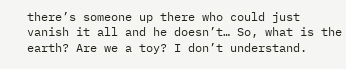there’s someone up there who could just vanish it all and he doesn’t… So, what is the earth? Are we a toy? I don’t understand.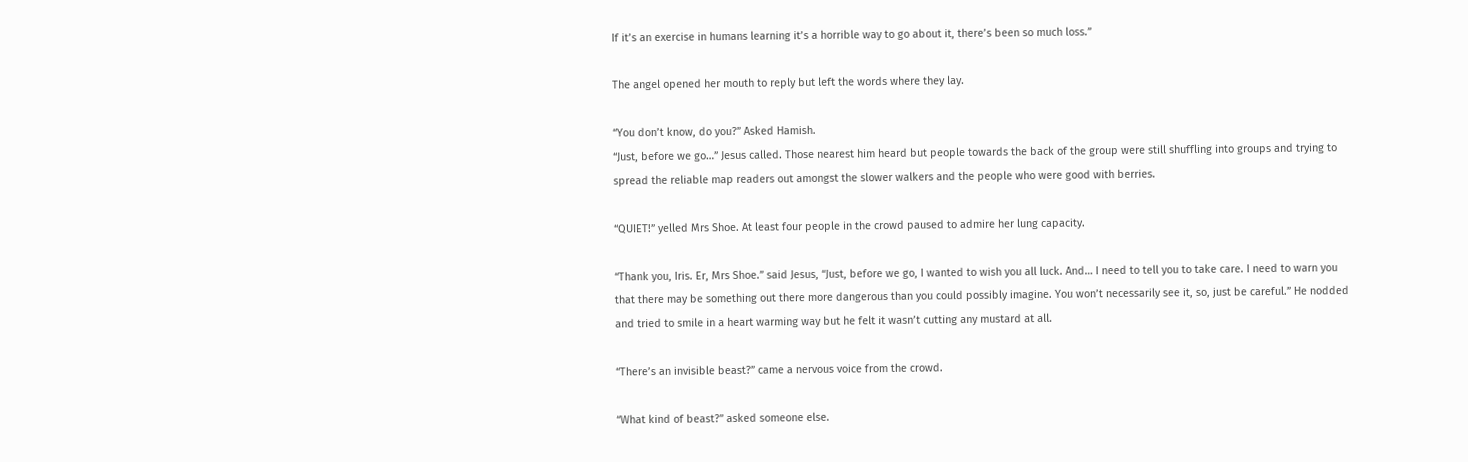If it’s an exercise in humans learning it’s a horrible way to go about it, there’s been so much loss.”

The angel opened her mouth to reply but left the words where they lay.

“You don’t know, do you?” Asked Hamish.
“Just, before we go…” Jesus called. Those nearest him heard but people towards the back of the group were still shuffling into groups and trying to spread the reliable map readers out amongst the slower walkers and the people who were good with berries.

“QUIET!” yelled Mrs Shoe. At least four people in the crowd paused to admire her lung capacity.

“Thank you, Iris. Er, Mrs Shoe.” said Jesus, “Just, before we go, I wanted to wish you all luck. And… I need to tell you to take care. I need to warn you that there may be something out there more dangerous than you could possibly imagine. You won’t necessarily see it, so, just be careful.” He nodded and tried to smile in a heart warming way but he felt it wasn’t cutting any mustard at all.

“There’s an invisible beast?” came a nervous voice from the crowd.

“What kind of beast?” asked someone else.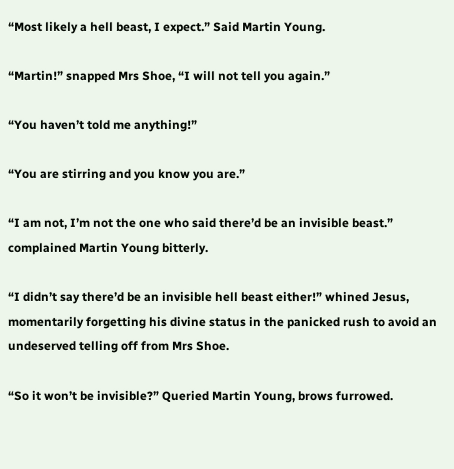“Most likely a hell beast, I expect.” Said Martin Young.

“Martin!” snapped Mrs Shoe, “I will not tell you again.”

“You haven’t told me anything!”

“You are stirring and you know you are.”

“I am not, I’m not the one who said there’d be an invisible beast.” complained Martin Young bitterly.

“I didn’t say there’d be an invisible hell beast either!” whined Jesus, momentarily forgetting his divine status in the panicked rush to avoid an undeserved telling off from Mrs Shoe.

“So it won’t be invisible?” Queried Martin Young, brows furrowed.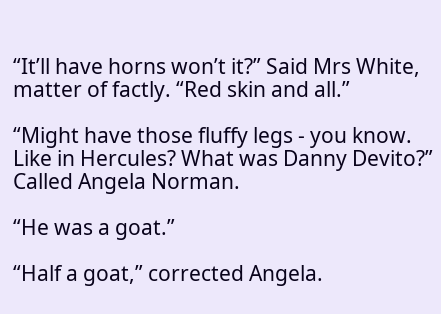“It’ll have horns won’t it?” Said Mrs White, matter of factly. “Red skin and all.”

“Might have those fluffy legs - you know. Like in Hercules? What was Danny Devito?” Called Angela Norman.

“He was a goat.”

“Half a goat,” corrected Angela.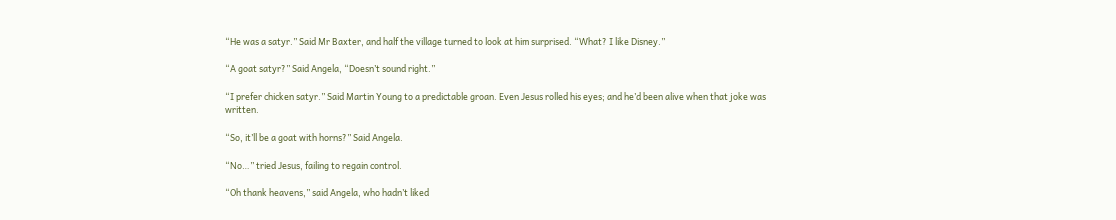“He was a satyr.” Said Mr Baxter, and half the village turned to look at him surprised. “What? I like Disney.”

“A goat satyr?” Said Angela, “Doesn’t sound right.”

“I prefer chicken satyr.” Said Martin Young to a predictable groan. Even Jesus rolled his eyes; and he’d been alive when that joke was written.

“So, it’ll be a goat with horns?” Said Angela.

“No…” tried Jesus, failing to regain control.

“Oh thank heavens,” said Angela, who hadn’t liked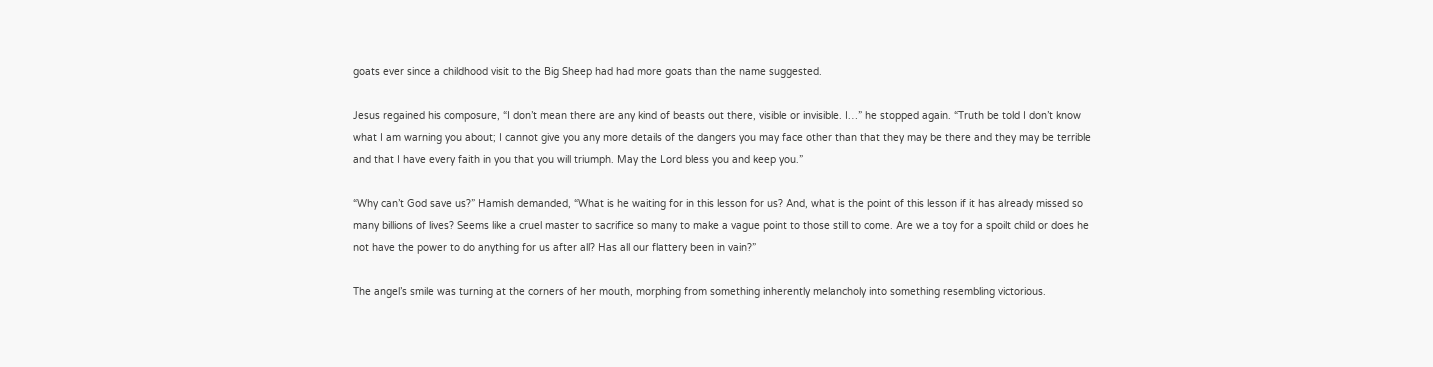goats ever since a childhood visit to the Big Sheep had had more goats than the name suggested.

Jesus regained his composure, “I don’t mean there are any kind of beasts out there, visible or invisible. I…” he stopped again. “Truth be told I don’t know what I am warning you about; I cannot give you any more details of the dangers you may face other than that they may be there and they may be terrible and that I have every faith in you that you will triumph. May the Lord bless you and keep you.”

“Why can’t God save us?” Hamish demanded, “What is he waiting for in this lesson for us? And, what is the point of this lesson if it has already missed so many billions of lives? Seems like a cruel master to sacrifice so many to make a vague point to those still to come. Are we a toy for a spoilt child or does he not have the power to do anything for us after all? Has all our flattery been in vain?”

The angel’s smile was turning at the corners of her mouth, morphing from something inherently melancholy into something resembling victorious.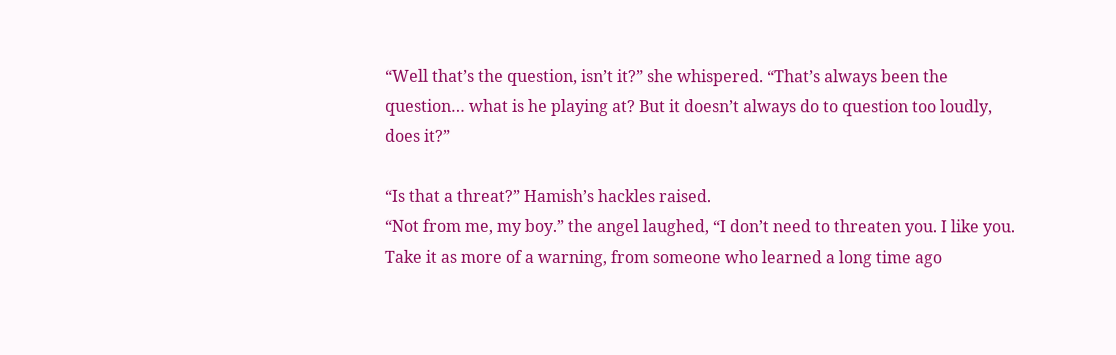“Well that’s the question, isn’t it?” she whispered. “That’s always been the question… what is he playing at? But it doesn’t always do to question too loudly, does it?”

“Is that a threat?” Hamish’s hackles raised.
“Not from me, my boy.” the angel laughed, “I don’t need to threaten you. I like you. Take it as more of a warning, from someone who learned a long time ago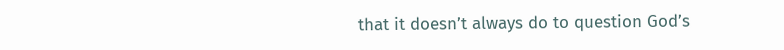that it doesn’t always do to question God’s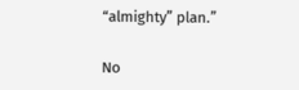“almighty” plan.”

No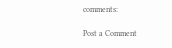comments:

Post a Comment